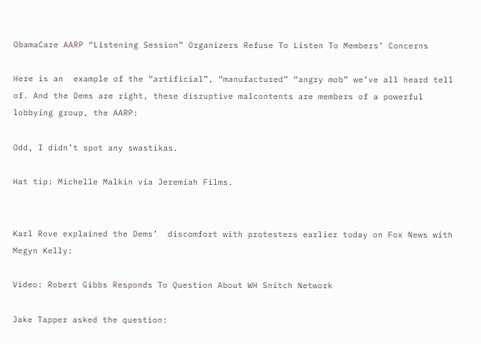ObamaCare AARP “Listening Session” Organizers Refuse To Listen To Members’ Concerns

Here is an  example of the “artificial”, “manufactured” “angry mob” we’ve all heard tell of. And the Dems are right, these disruptive malcontents are members of a powerful lobbying group, the AARP:

Odd, I didn’t spot any swastikas.

Hat tip: Michelle Malkin via Jeremiah Films.


Karl Rove explained the Dems’  discomfort with protesters earlier today on Fox News with Megyn Kelly:

Video: Robert Gibbs Responds To Question About WH Snitch Network

Jake Tapper asked the question: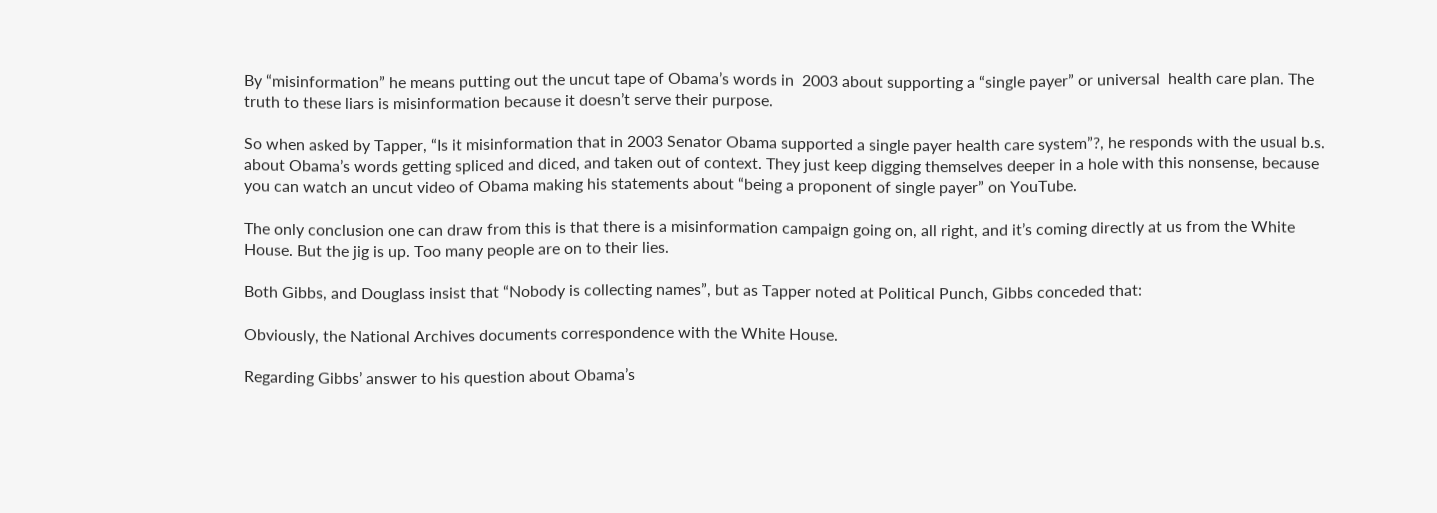By “misinformation” he means putting out the uncut tape of Obama’s words in  2003 about supporting a “single payer” or universal  health care plan. The truth to these liars is misinformation because it doesn’t serve their purpose.

So when asked by Tapper, “Is it misinformation that in 2003 Senator Obama supported a single payer health care system”?, he responds with the usual b.s. about Obama’s words getting spliced and diced, and taken out of context. They just keep digging themselves deeper in a hole with this nonsense, because you can watch an uncut video of Obama making his statements about “being a proponent of single payer” on YouTube.

The only conclusion one can draw from this is that there is a misinformation campaign going on, all right, and it’s coming directly at us from the White House. But the jig is up. Too many people are on to their lies.

Both Gibbs, and Douglass insist that “Nobody is collecting names”, but as Tapper noted at Political Punch, Gibbs conceded that:

Obviously, the National Archives documents correspondence with the White House.

Regarding Gibbs’ answer to his question about Obama’s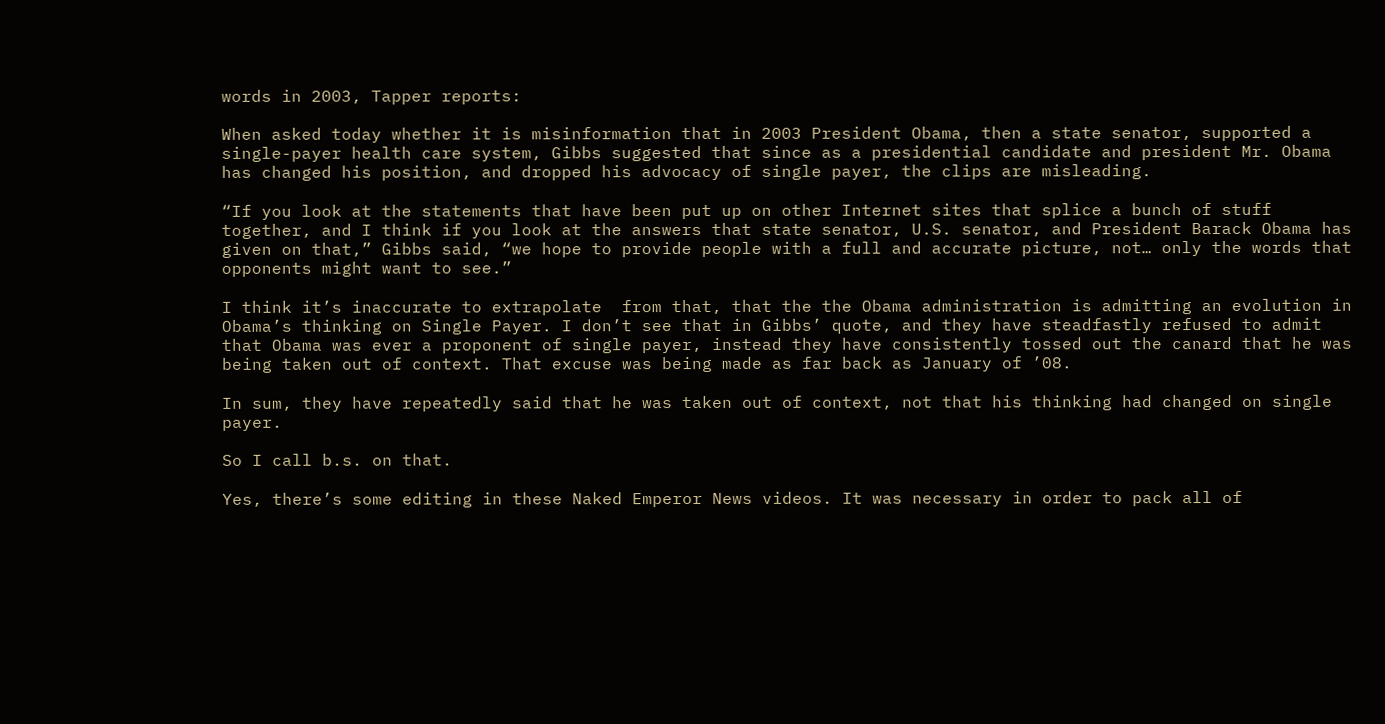words in 2003, Tapper reports:

When asked today whether it is misinformation that in 2003 President Obama, then a state senator, supported a single-payer health care system, Gibbs suggested that since as a presidential candidate and president Mr. Obama has changed his position, and dropped his advocacy of single payer, the clips are misleading.

“If you look at the statements that have been put up on other Internet sites that splice a bunch of stuff together, and I think if you look at the answers that state senator, U.S. senator, and President Barack Obama has given on that,” Gibbs said, “we hope to provide people with a full and accurate picture, not… only the words that opponents might want to see.”

I think it’s inaccurate to extrapolate  from that, that the the Obama administration is admitting an evolution in Obama’s thinking on Single Payer. I don’t see that in Gibbs’ quote, and they have steadfastly refused to admit that Obama was ever a proponent of single payer, instead they have consistently tossed out the canard that he was being taken out of context. That excuse was being made as far back as January of ’08.

In sum, they have repeatedly said that he was taken out of context, not that his thinking had changed on single payer.

So I call b.s. on that.

Yes, there’s some editing in these Naked Emperor News videos. It was necessary in order to pack all of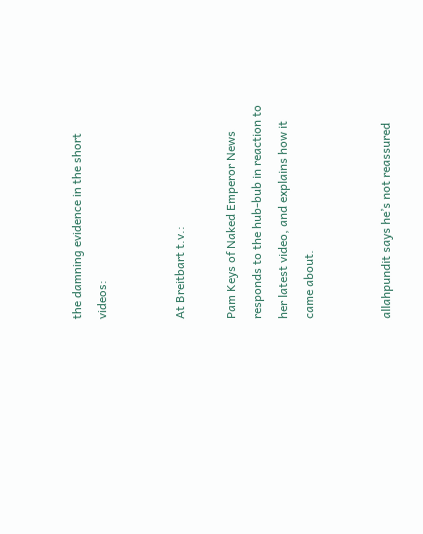the damning evidence in the short videos:


At Breitbart t.v.:

Pam Keys of Naked Emperor News responds to the hub-bub in reaction to her latest video, and explains how it came about.


allahpundit says he’s not reassured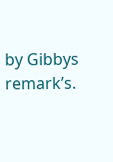by Gibbys remark’s.